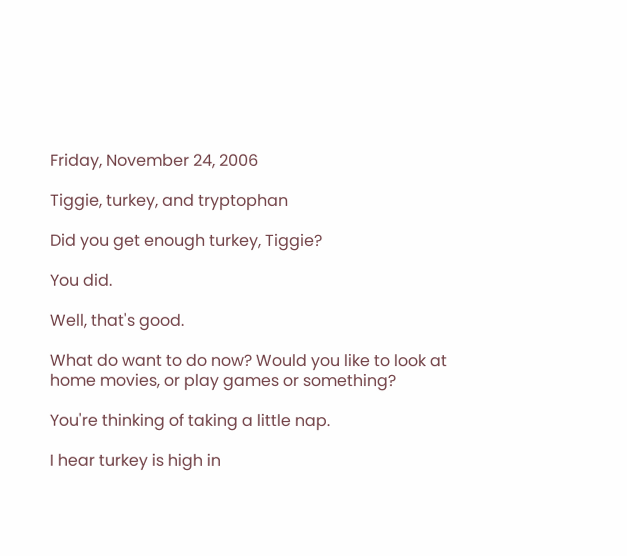Friday, November 24, 2006

Tiggie, turkey, and tryptophan

Did you get enough turkey, Tiggie?

You did.

Well, that's good.

What do want to do now? Would you like to look at home movies, or play games or something?

You're thinking of taking a little nap.

I hear turkey is high in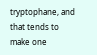tryptophane, and that tends to make one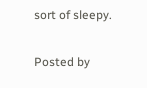sort of sleepy.

Posted by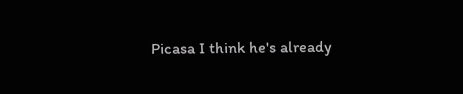Picasa I think he's already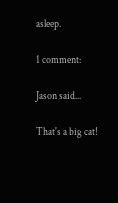asleep.

1 comment:

Jason said...

That's a big cat!